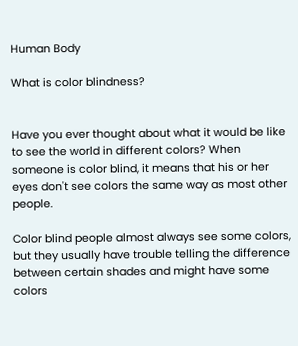Human Body

What is color blindness?


Have you ever thought about what it would be like to see the world in different colors? When someone is color blind, it means that his or her eyes don't see colors the same way as most other people.

Color blind people almost always see some colors, but they usually have trouble telling the difference between certain shades and might have some colors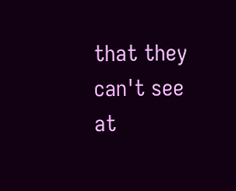that they can't see at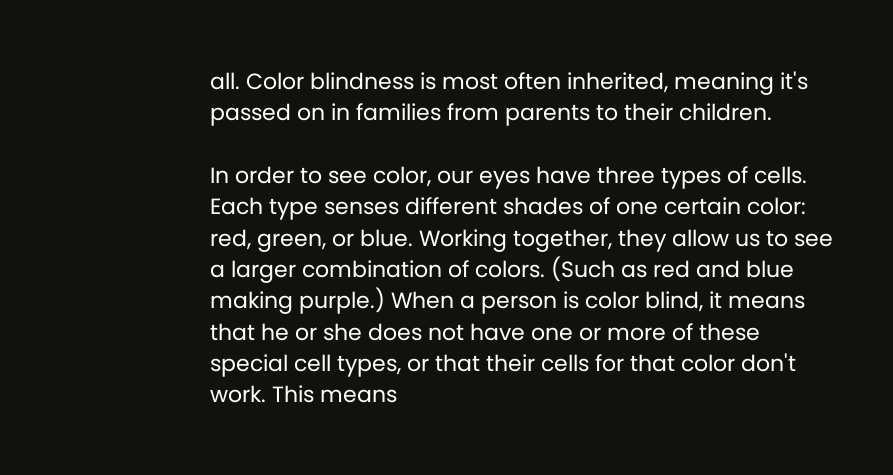all. Color blindness is most often inherited, meaning it's passed on in families from parents to their children.

In order to see color, our eyes have three types of cells. Each type senses different shades of one certain color: red, green, or blue. Working together, they allow us to see a larger combination of colors. (Such as red and blue making purple.) When a person is color blind, it means that he or she does not have one or more of these special cell types, or that their cells for that color don't work. This means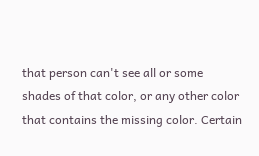that person can't see all or some shades of that color, or any other color that contains the missing color. Certain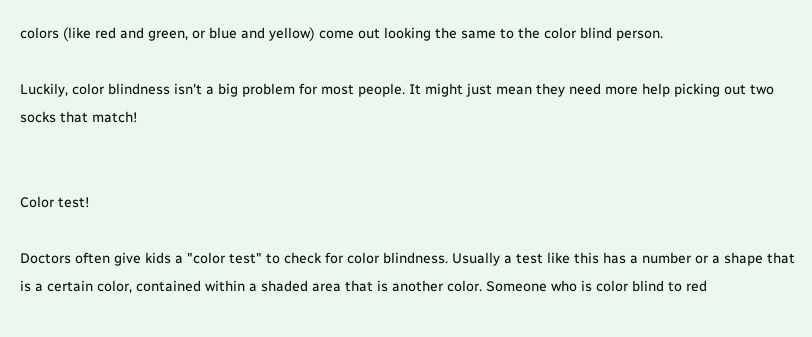colors (like red and green, or blue and yellow) come out looking the same to the color blind person.

Luckily, color blindness isn't a big problem for most people. It might just mean they need more help picking out two socks that match!


Color test!

Doctors often give kids a "color test" to check for color blindness. Usually a test like this has a number or a shape that is a certain color, contained within a shaded area that is another color. Someone who is color blind to red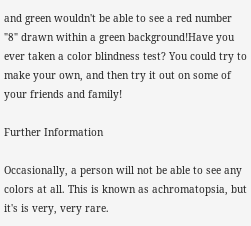and green wouldn't be able to see a red number "8" drawn within a green background!Have you ever taken a color blindness test? You could try to make your own, and then try it out on some of your friends and family!

Further Information

Occasionally, a person will not be able to see any colors at all. This is known as achromatopsia, but it's is very, very rare.